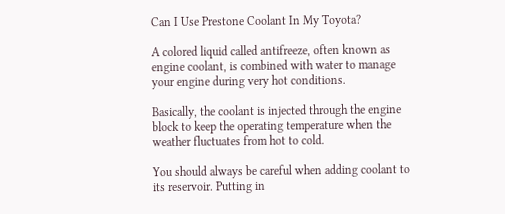Can I Use Prestone Coolant In My Toyota?

A colored liquid called antifreeze, often known as engine coolant, is combined with water to manage your engine during very hot conditions.

Basically, the coolant is injected through the engine block to keep the operating temperature when the weather fluctuates from hot to cold.

You should always be careful when adding coolant to its reservoir. Putting in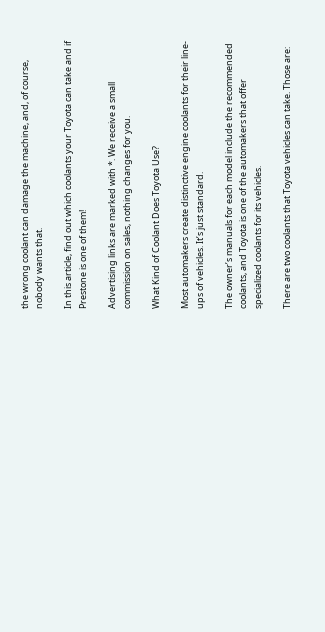the wrong coolant can damage the machine, and, of course, nobody wants that.

In this article, find out which coolants your Toyota can take and if Prestone is one of them!

Advertising links are marked with *. We receive a small commission on sales, nothing changes for you.

What Kind of Coolant Does Toyota Use?

Most automakers create distinctive engine coolants for their line-ups of vehicles. It’s just standard.

The owner’s manuals for each model include the recommended coolants, and Toyota is one of the automakers that offer specialized coolants for its vehicles.

There are two coolants that Toyota vehicles can take. Those are: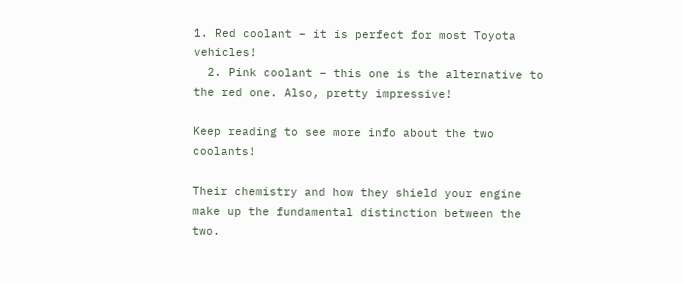1. Red coolant – it is perfect for most Toyota vehicles!
  2. Pink coolant – this one is the alternative to the red one. Also, pretty impressive!

Keep reading to see more info about the two coolants!

Their chemistry and how they shield your engine make up the fundamental distinction between the two.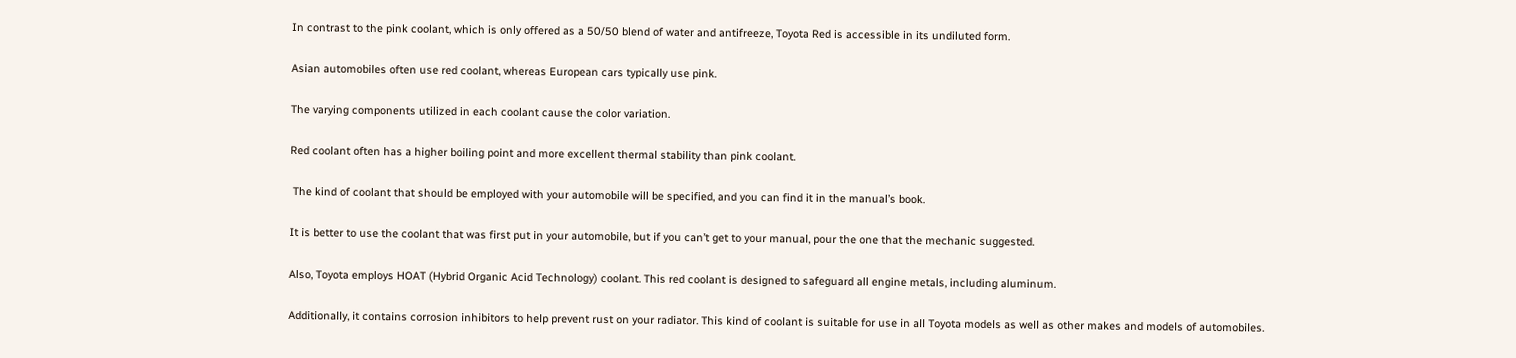In contrast to the pink coolant, which is only offered as a 50/50 blend of water and antifreeze, Toyota Red is accessible in its undiluted form.

Asian automobiles often use red coolant, whereas European cars typically use pink.

The varying components utilized in each coolant cause the color variation.

Red coolant often has a higher boiling point and more excellent thermal stability than pink coolant.

 The kind of coolant that should be employed with your automobile will be specified, and you can find it in the manual’s book.

It is better to use the coolant that was first put in your automobile, but if you can’t get to your manual, pour the one that the mechanic suggested.

Also, Toyota employs HOAT (Hybrid Organic Acid Technology) coolant. This red coolant is designed to safeguard all engine metals, including aluminum.

Additionally, it contains corrosion inhibitors to help prevent rust on your radiator. This kind of coolant is suitable for use in all Toyota models as well as other makes and models of automobiles.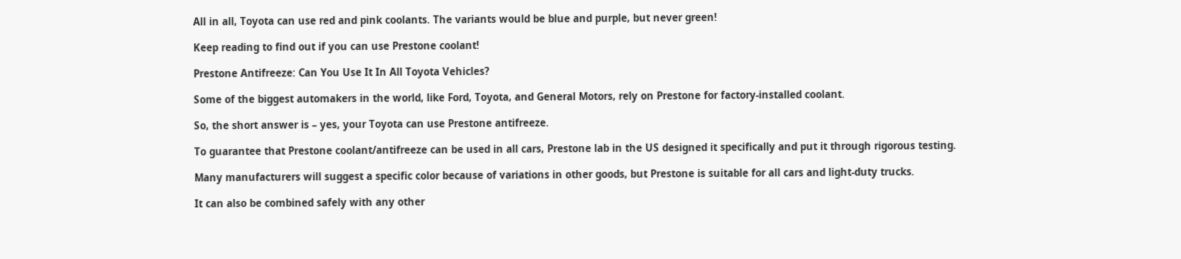All in all, Toyota can use red and pink coolants. The variants would be blue and purple, but never green!

Keep reading to find out if you can use Prestone coolant!

Prestone Antifreeze: Can You Use It In All Toyota Vehicles?

Some of the biggest automakers in the world, like Ford, Toyota, and General Motors, rely on Prestone for factory-installed coolant.

So, the short answer is – yes, your Toyota can use Prestone antifreeze.

To guarantee that Prestone coolant/antifreeze can be used in all cars, Prestone lab in the US designed it specifically and put it through rigorous testing.

Many manufacturers will suggest a specific color because of variations in other goods, but Prestone is suitable for all cars and light-duty trucks.

It can also be combined safely with any other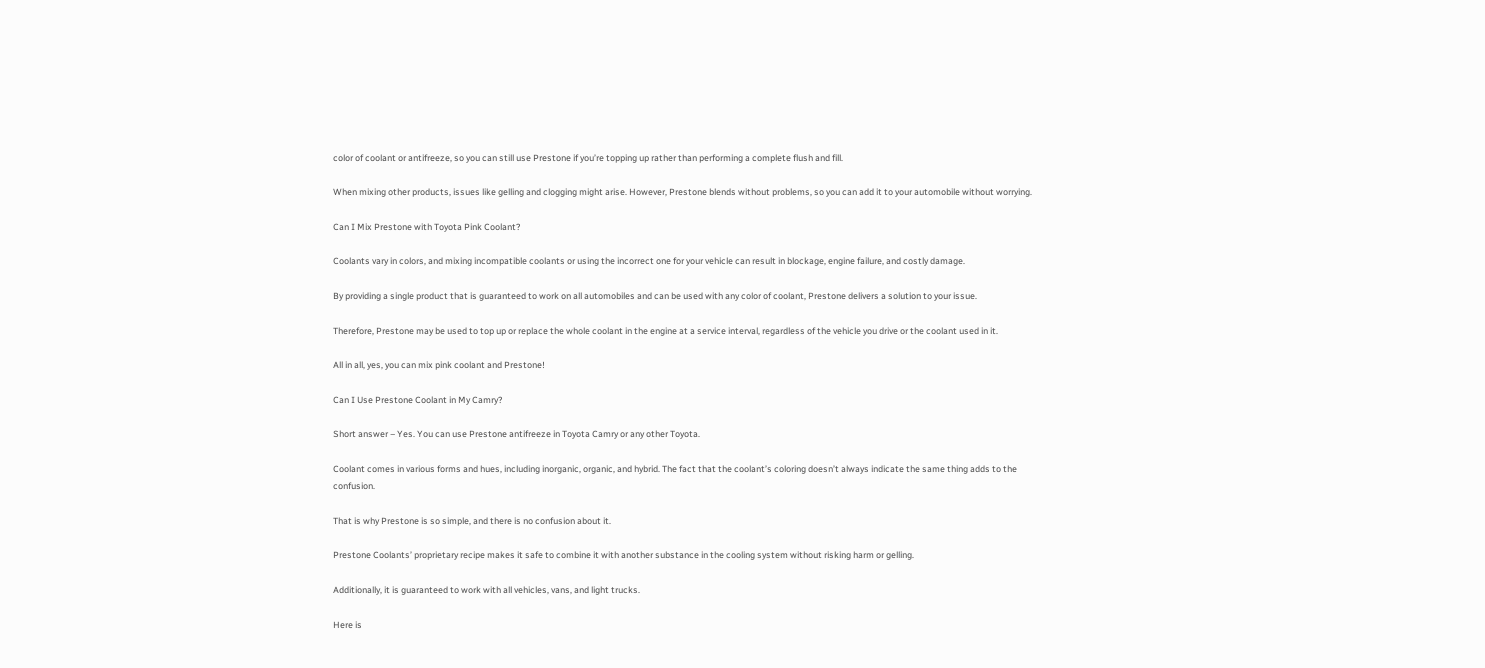color of coolant or antifreeze, so you can still use Prestone if you’re topping up rather than performing a complete flush and fill.

When mixing other products, issues like gelling and clogging might arise. However, Prestone blends without problems, so you can add it to your automobile without worrying.

Can I Mix Prestone with Toyota Pink Coolant?

Coolants vary in colors, and mixing incompatible coolants or using the incorrect one for your vehicle can result in blockage, engine failure, and costly damage.

By providing a single product that is guaranteed to work on all automobiles and can be used with any color of coolant, Prestone delivers a solution to your issue.

Therefore, Prestone may be used to top up or replace the whole coolant in the engine at a service interval, regardless of the vehicle you drive or the coolant used in it.

All in all, yes, you can mix pink coolant and Prestone!

Can I Use Prestone Coolant in My Camry?

Short answer – Yes. You can use Prestone antifreeze in Toyota Camry or any other Toyota.

Coolant comes in various forms and hues, including inorganic, organic, and hybrid. The fact that the coolant’s coloring doesn’t always indicate the same thing adds to the confusion.

That is why Prestone is so simple, and there is no confusion about it.

Prestone Coolants’ proprietary recipe makes it safe to combine it with another substance in the cooling system without risking harm or gelling.

Additionally, it is guaranteed to work with all vehicles, vans, and light trucks.

Here is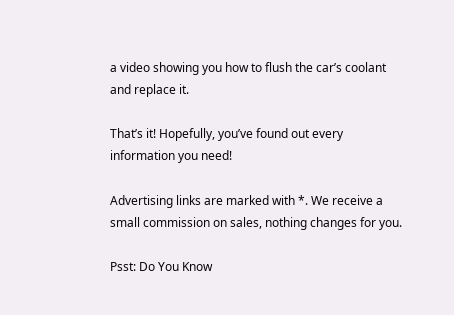a video showing you how to flush the car’s coolant and replace it.

That’s it! Hopefully, you’ve found out every information you need!

Advertising links are marked with *. We receive a small commission on sales, nothing changes for you.

Psst: Do You Know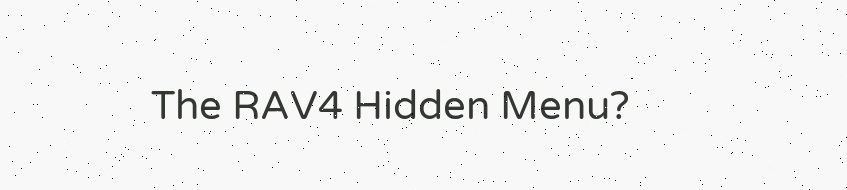The RAV4 Hidden Menu?